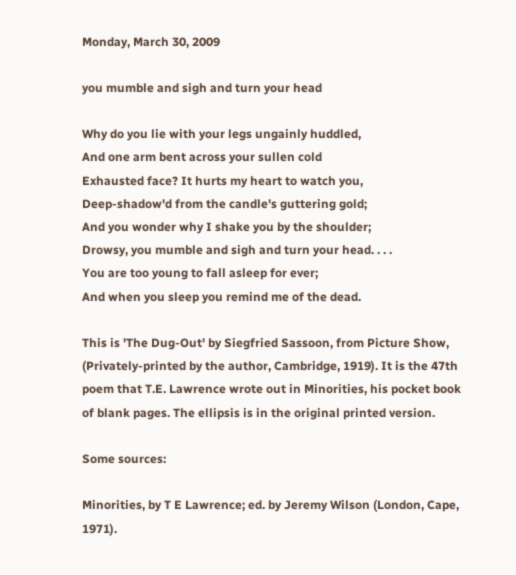Monday, March 30, 2009

you mumble and sigh and turn your head

Why do you lie with your legs ungainly huddled,
And one arm bent across your sullen cold
Exhausted face? It hurts my heart to watch you,
Deep-shadow'd from the candle's guttering gold;
And you wonder why I shake you by the shoulder;
Drowsy, you mumble and sigh and turn your head. . . .
You are too young to fall asleep for ever;
And when you sleep you remind me of the dead.

This is 'The Dug-Out' by Siegfried Sassoon, from Picture Show, (Privately-printed by the author, Cambridge, 1919). It is the 47th poem that T.E. Lawrence wrote out in Minorities, his pocket book of blank pages. The ellipsis is in the original printed version.

Some sources:

Minorities, by T E Lawrence; ed. by Jeremy Wilson (London, Cape, 1971).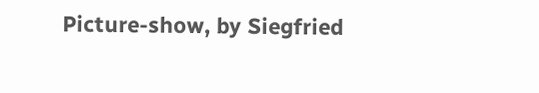Picture-show, by Siegfried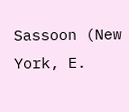Sassoon (New York, E.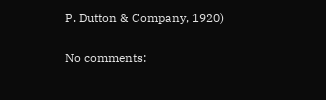P. Dutton & Company, 1920)

No comments: